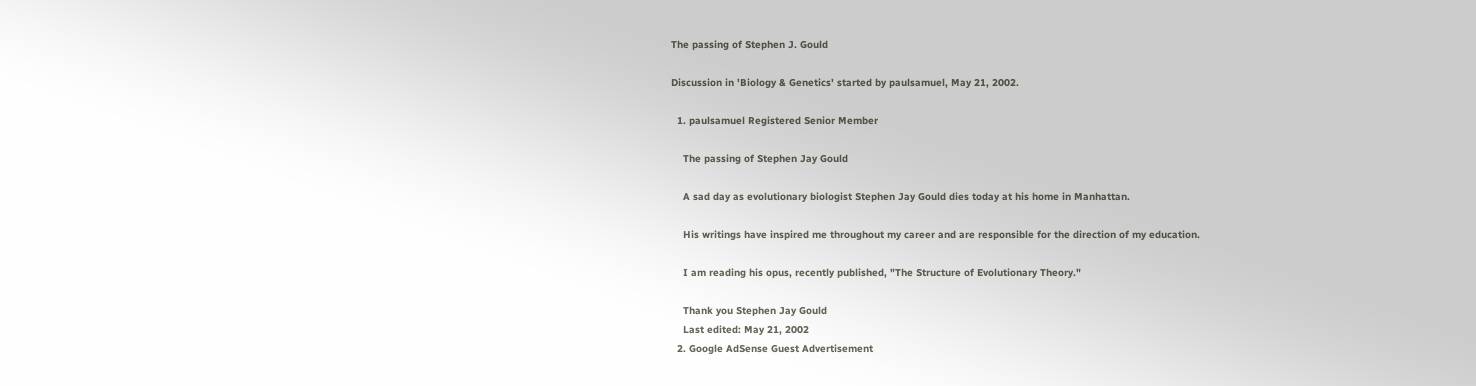The passing of Stephen J. Gould

Discussion in 'Biology & Genetics' started by paulsamuel, May 21, 2002.

  1. paulsamuel Registered Senior Member

    The passing of Stephen Jay Gould

    A sad day as evolutionary biologist Stephen Jay Gould dies today at his home in Manhattan.

    His writings have inspired me throughout my career and are responsible for the direction of my education.

    I am reading his opus, recently published, "The Structure of Evolutionary Theory."

    Thank you Stephen Jay Gould
    Last edited: May 21, 2002
  2. Google AdSense Guest Advertisement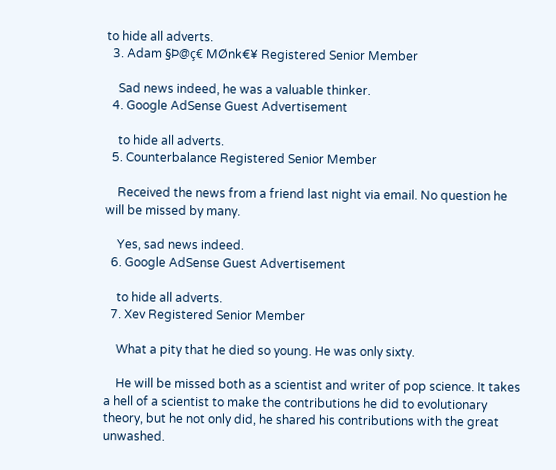to hide all adverts.
  3. Adam §Þ@ç€ MØnk€¥ Registered Senior Member

    Sad news indeed, he was a valuable thinker.
  4. Google AdSense Guest Advertisement

    to hide all adverts.
  5. Counterbalance Registered Senior Member

    Received the news from a friend last night via email. No question he will be missed by many.

    Yes, sad news indeed.
  6. Google AdSense Guest Advertisement

    to hide all adverts.
  7. Xev Registered Senior Member

    What a pity that he died so young. He was only sixty.

    He will be missed both as a scientist and writer of pop science. It takes a hell of a scientist to make the contributions he did to evolutionary theory, but he not only did, he shared his contributions with the great unwashed.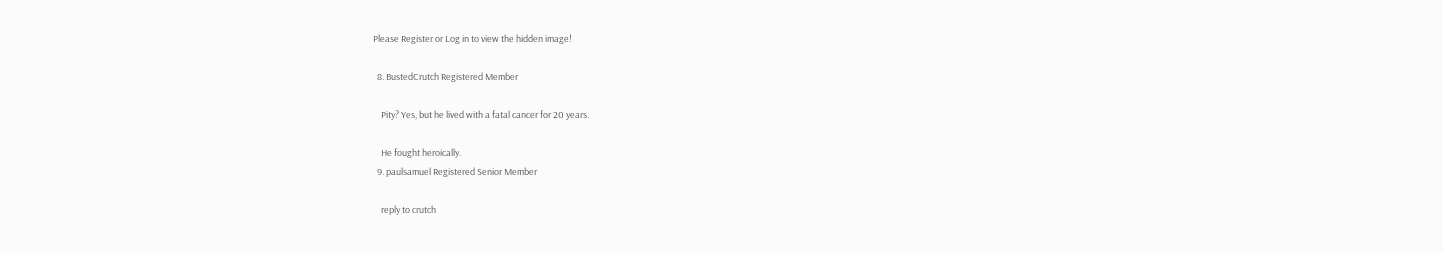Please Register or Log in to view the hidden image!

  8. BustedCrutch Registered Member

    Pity? Yes, but he lived with a fatal cancer for 20 years.

    He fought heroically.
  9. paulsamuel Registered Senior Member

    reply to crutch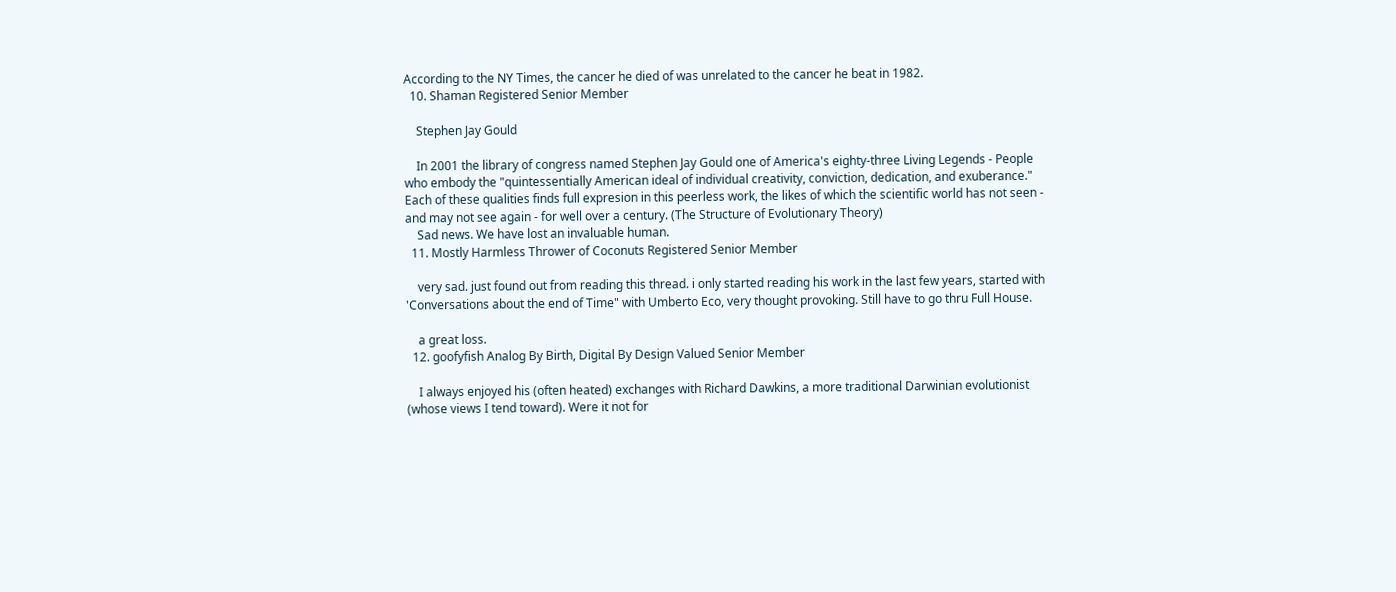According to the NY Times, the cancer he died of was unrelated to the cancer he beat in 1982.
  10. Shaman Registered Senior Member

    Stephen Jay Gould

    In 2001 the library of congress named Stephen Jay Gould one of America's eighty-three Living Legends - People who embody the "quintessentially American ideal of individual creativity, conviction, dedication, and exuberance." Each of these qualities finds full expresion in this peerless work, the likes of which the scientific world has not seen - and may not see again - for well over a century. (The Structure of Evolutionary Theory)
    Sad news. We have lost an invaluable human.
  11. Mostly Harmless Thrower of Coconuts Registered Senior Member

    very sad. just found out from reading this thread. i only started reading his work in the last few years, started with 'Conversations about the end of Time" with Umberto Eco, very thought provoking. Still have to go thru Full House.

    a great loss.
  12. goofyfish Analog By Birth, Digital By Design Valued Senior Member

    I always enjoyed his (often heated) exchanges with Richard Dawkins, a more traditional Darwinian evolutionist (whose views I tend toward). Were it not for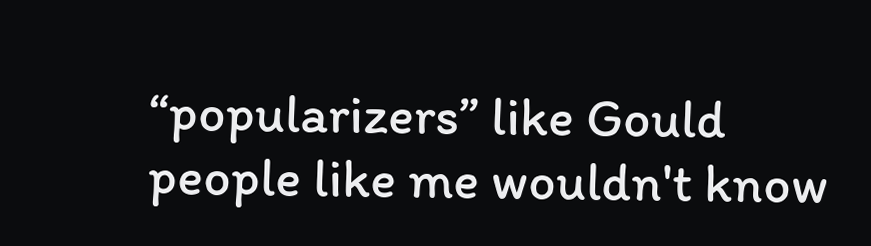“popularizers” like Gould people like me wouldn't know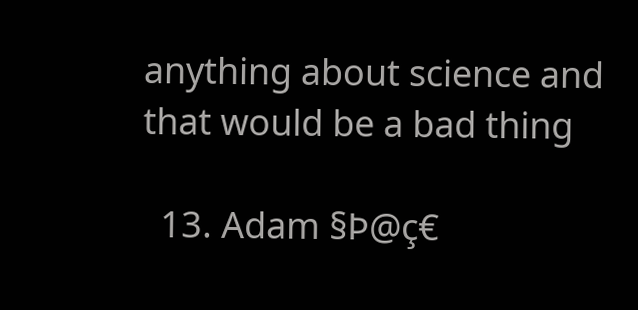anything about science and that would be a bad thing

  13. Adam §Þ@ç€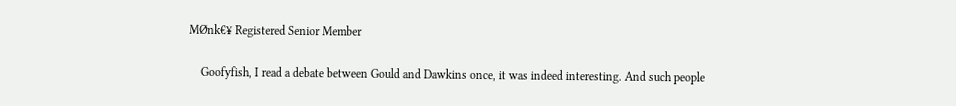MØnk€¥ Registered Senior Member

    Goofyfish, I read a debate between Gould and Dawkins once, it was indeed interesting. And such people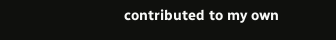contributed to my own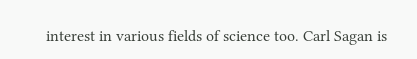interest in various fields of science too. Carl Sagan is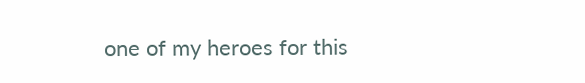one of my heroes for this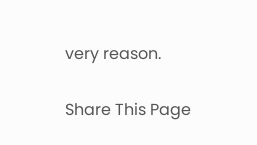very reason.

Share This Page